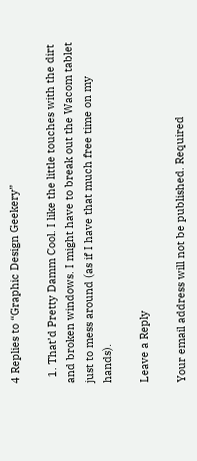4 Replies to “Graphic Design Geekery”

  1. That’d Pretty Damm Cool. I like the little touches with the dirt and broken windows. I might have to break out the Wacom tablet just to mess around (as if I have that much free time on my hands).

Leave a Reply

Your email address will not be published. Required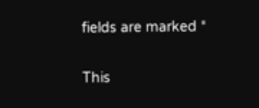fields are marked *

This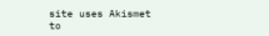site uses Akismet to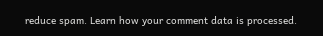reduce spam. Learn how your comment data is processed.